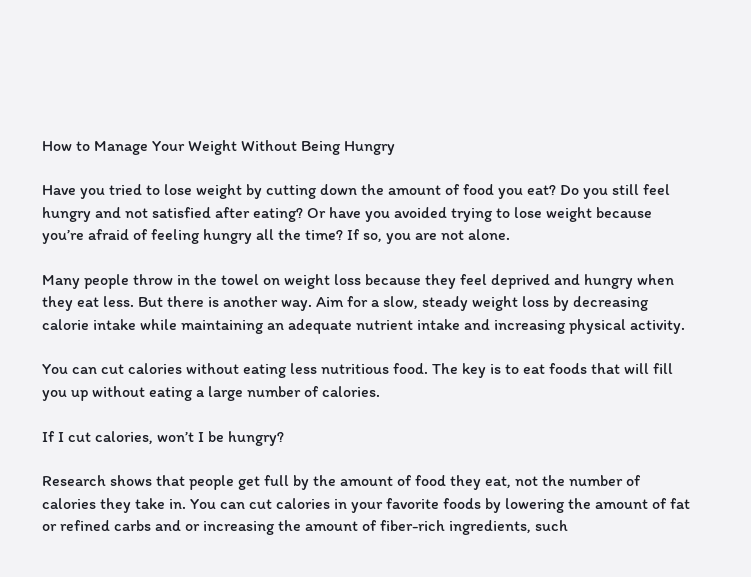How to Manage Your Weight Without Being Hungry

Have you tried to lose weight by cutting down the amount of food you eat? Do you still feel hungry and not satisfied after eating? Or have you avoided trying to lose weight because you’re afraid of feeling hungry all the time? If so, you are not alone.

Many people throw in the towel on weight loss because they feel deprived and hungry when they eat less. But there is another way. Aim for a slow, steady weight loss by decreasing calorie intake while maintaining an adequate nutrient intake and increasing physical activity.

You can cut calories without eating less nutritious food. The key is to eat foods that will fill you up without eating a large number of calories.

If I cut calories, won’t I be hungry?

Research shows that people get full by the amount of food they eat, not the number of calories they take in. You can cut calories in your favorite foods by lowering the amount of fat or refined carbs and or increasing the amount of fiber-rich ingredients, such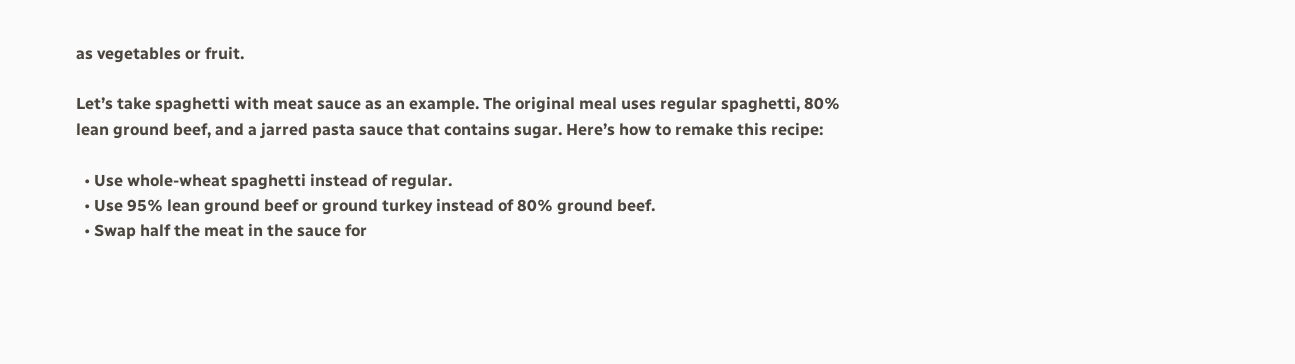as vegetables or fruit.

Let’s take spaghetti with meat sauce as an example. The original meal uses regular spaghetti, 80% lean ground beef, and a jarred pasta sauce that contains sugar. Here’s how to remake this recipe:

  • Use whole-wheat spaghetti instead of regular.
  • Use 95% lean ground beef or ground turkey instead of 80% ground beef.
  • Swap half the meat in the sauce for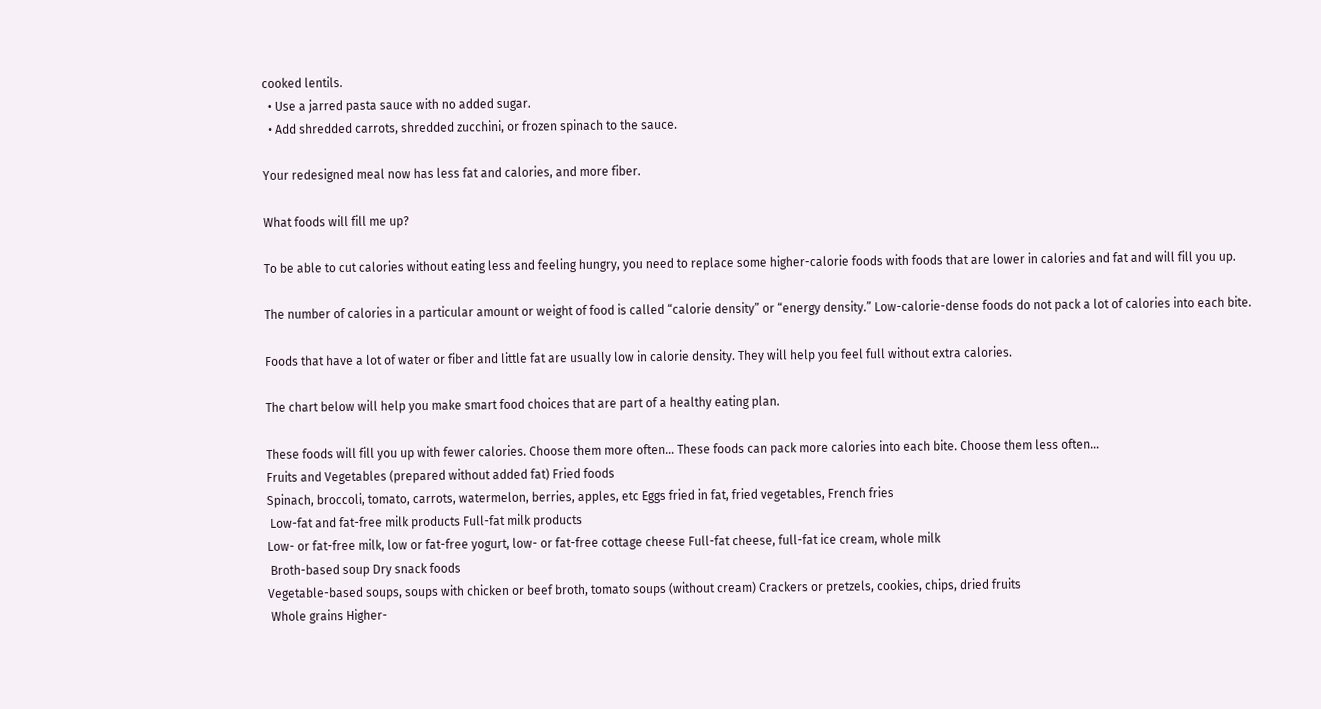cooked lentils.
  • Use a jarred pasta sauce with no added sugar.
  • Add shredded carrots, shredded zucchini, or frozen spinach to the sauce.

Your redesigned meal now has less fat and calories, and more fiber.

What foods will fill me up?

To be able to cut calories without eating less and feeling hungry, you need to replace some higher-calorie foods with foods that are lower in calories and fat and will fill you up.

The number of calories in a particular amount or weight of food is called “calorie density” or “energy density.” Low-calorie-dense foods do not pack a lot of calories into each bite.

Foods that have a lot of water or fiber and little fat are usually low in calorie density. They will help you feel full without extra calories.

The chart below will help you make smart food choices that are part of a healthy eating plan.

These foods will fill you up with fewer calories. Choose them more often… These foods can pack more calories into each bite. Choose them less often…
Fruits and Vegetables (prepared without added fat) Fried foods
Spinach, broccoli, tomato, carrots, watermelon, berries, apples, etc Eggs fried in fat, fried vegetables, French fries
 Low-fat and fat-free milk products Full-fat milk products
Low- or fat-free milk, low or fat-free yogurt, low- or fat-free cottage cheese Full-fat cheese, full-fat ice cream, whole milk
 Broth-based soup Dry snack foods
Vegetable-based soups, soups with chicken or beef broth, tomato soups (without cream) Crackers or pretzels, cookies, chips, dried fruits
 Whole grains Higher-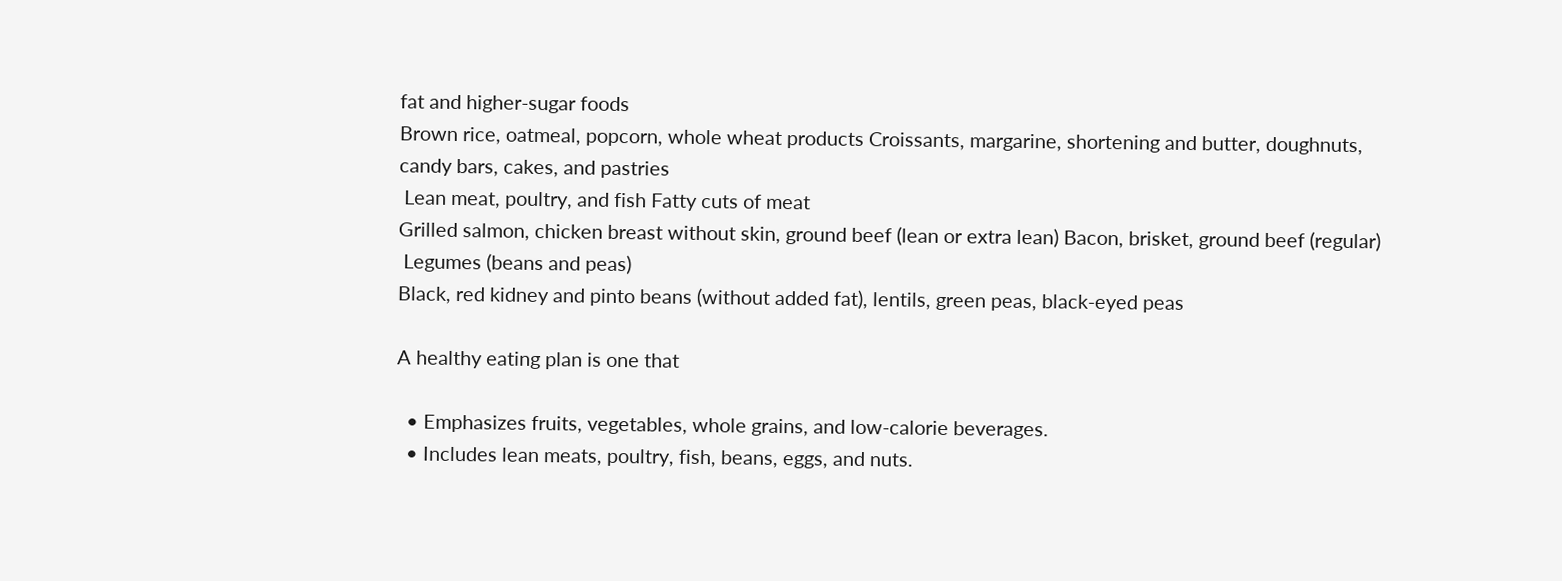fat and higher-sugar foods
Brown rice, oatmeal, popcorn, whole wheat products Croissants, margarine, shortening and butter, doughnuts, candy bars, cakes, and pastries
 Lean meat, poultry, and fish Fatty cuts of meat
Grilled salmon, chicken breast without skin, ground beef (lean or extra lean) Bacon, brisket, ground beef (regular)
 Legumes (beans and peas)
Black, red kidney and pinto beans (without added fat), lentils, green peas, black-eyed peas

A healthy eating plan is one that

  • Emphasizes fruits, vegetables, whole grains, and low-calorie beverages.
  • Includes lean meats, poultry, fish, beans, eggs, and nuts.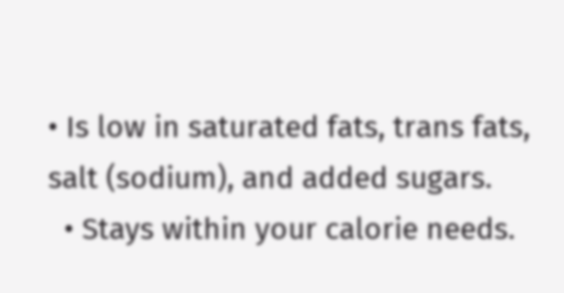• Is low in saturated fats, trans fats, salt (sodium), and added sugars.
  • Stays within your calorie needs.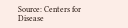Source: Centers for Disease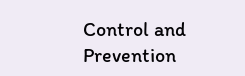Control and Prevention